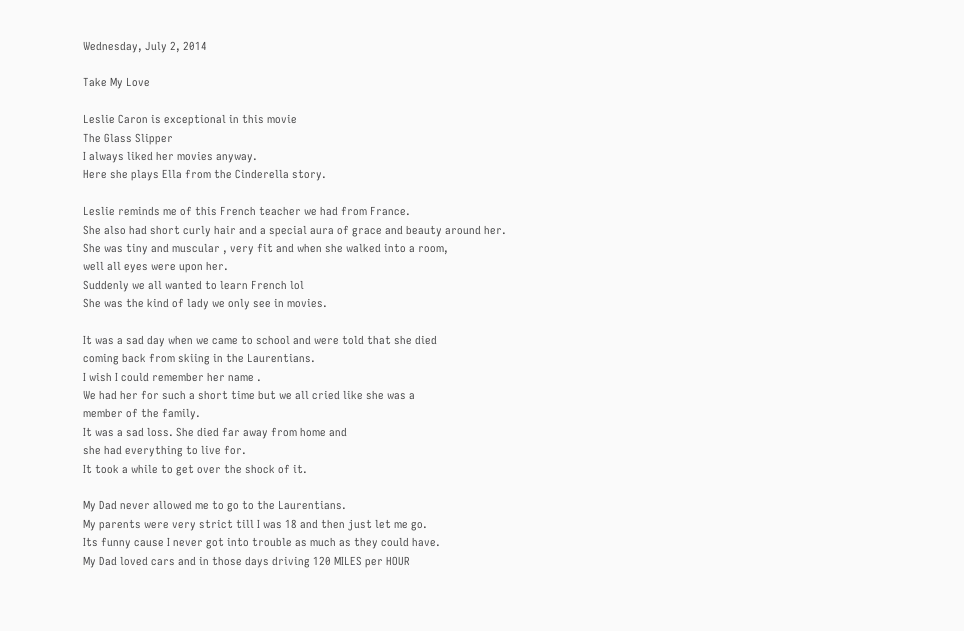Wednesday, July 2, 2014

Take My Love

Leslie Caron is exceptional in this movie
The Glass Slipper
I always liked her movies anyway.
Here she plays Ella from the Cinderella story.

Leslie reminds me of this French teacher we had from France.
She also had short curly hair and a special aura of grace and beauty around her.
She was tiny and muscular , very fit and when she walked into a room,
well all eyes were upon her.
Suddenly we all wanted to learn French lol
She was the kind of lady we only see in movies.

It was a sad day when we came to school and were told that she died
coming back from skiing in the Laurentians.
I wish I could remember her name .
We had her for such a short time but we all cried like she was a
member of the family.
It was a sad loss. She died far away from home and
she had everything to live for.
It took a while to get over the shock of it.

My Dad never allowed me to go to the Laurentians.
My parents were very strict till I was 18 and then just let me go.
Its funny cause I never got into trouble as much as they could have.
My Dad loved cars and in those days driving 120 MILES per HOUR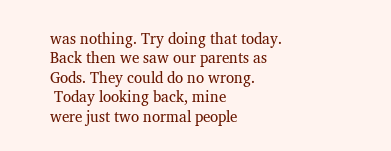was nothing. Try doing that today.
Back then we saw our parents as Gods. They could do no wrong.
 Today looking back, mine
were just two normal people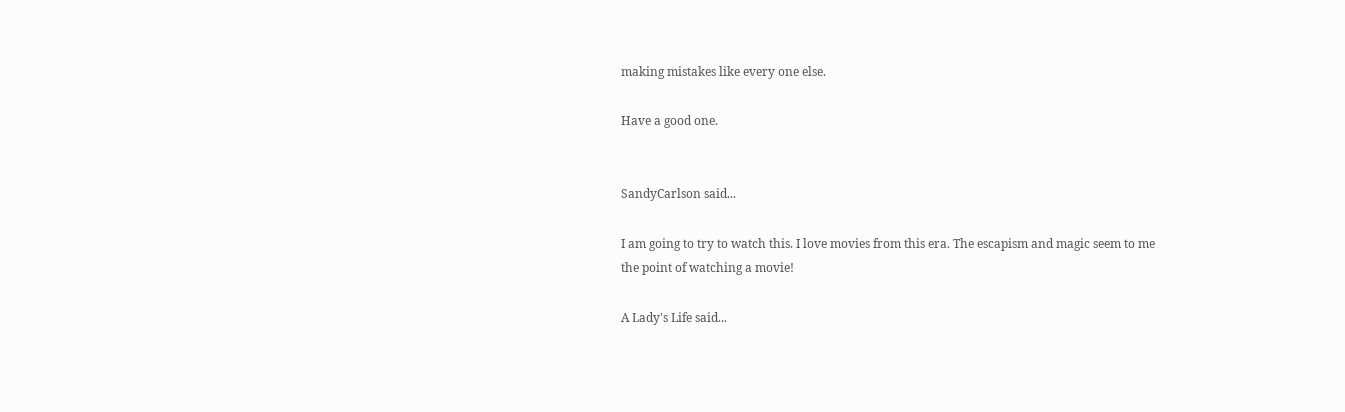making mistakes like every one else.

Have a good one.


SandyCarlson said...

I am going to try to watch this. I love movies from this era. The escapism and magic seem to me the point of watching a movie!

A Lady's Life said...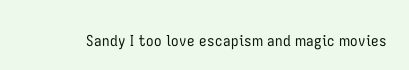Sandy I too love escapism and magic movies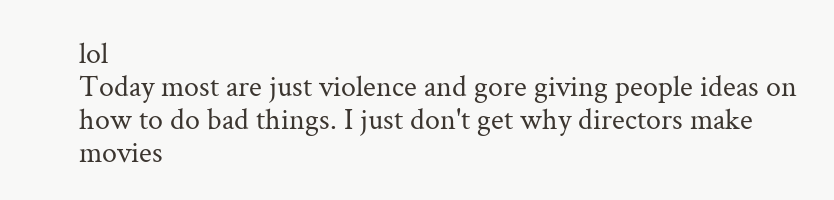lol
Today most are just violence and gore giving people ideas on how to do bad things. I just don't get why directors make movies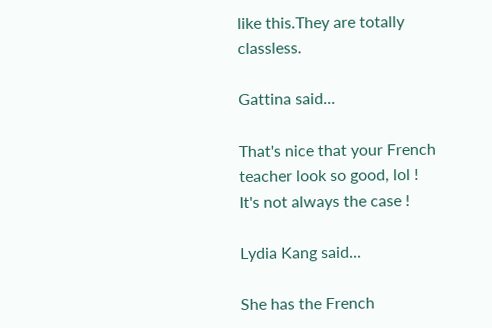like this.They are totally classless.

Gattina said...

That's nice that your French teacher look so good, lol ! It's not always the case !

Lydia Kang said...

She has the French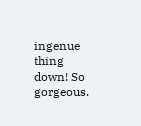ingenue thing down! So gorgeous.